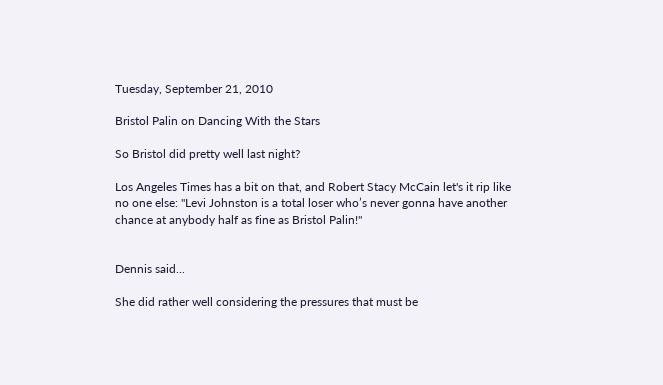Tuesday, September 21, 2010

Bristol Palin on Dancing With the Stars

So Bristol did pretty well last night?

Los Angeles Times has a bit on that, and Robert Stacy McCain let's it rip like no one else: "Levi Johnston is a total loser who’s never gonna have another chance at anybody half as fine as Bristol Palin!"


Dennis said...

She did rather well considering the pressures that must be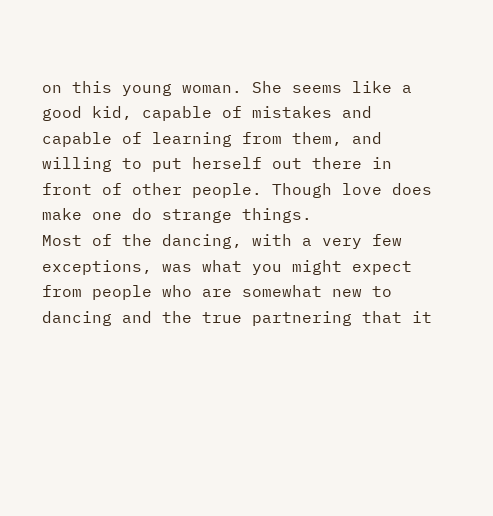on this young woman. She seems like a good kid, capable of mistakes and capable of learning from them, and willing to put herself out there in front of other people. Though love does make one do strange things.
Most of the dancing, with a very few exceptions, was what you might expect from people who are somewhat new to dancing and the true partnering that it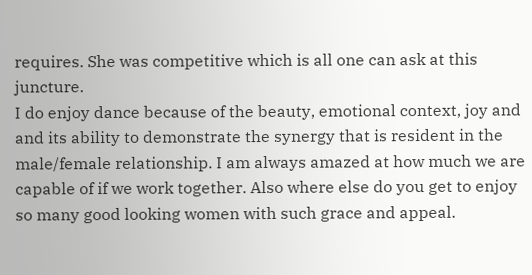requires. She was competitive which is all one can ask at this juncture.
I do enjoy dance because of the beauty, emotional context, joy and and its ability to demonstrate the synergy that is resident in the male/female relationship. I am always amazed at how much we are capable of if we work together. Also where else do you get to enjoy so many good looking women with such grace and appeal.